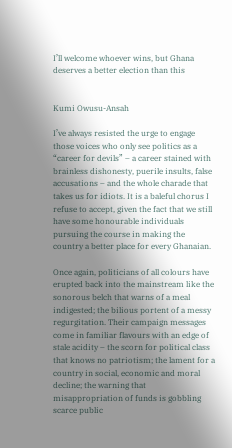I’ll welcome whoever wins, but Ghana deserves a better election than this


Kumi Owusu-Ansah

I’ve always resisted the urge to engage those voices who only see politics as a “career for devils” – a career stained with brainless dishonesty, puerile insults, false accusations – and the whole charade that takes us for idiots. It is a baleful chorus I refuse to accept, given the fact that we still have some honourable individuals pursuing the course in making the country a better place for every Ghanaian.

Once again, politicians of all colours have erupted back into the mainstream like the sonorous belch that warns of a meal indigested; the bilious portent of a messy regurgitation. Their campaign messages come in familiar flavours with an edge of stale acidity – the scorn for political class that knows no patriotism; the lament for a country in social, economic and moral decline; the warning that misappropriation of funds is gobbling scarce public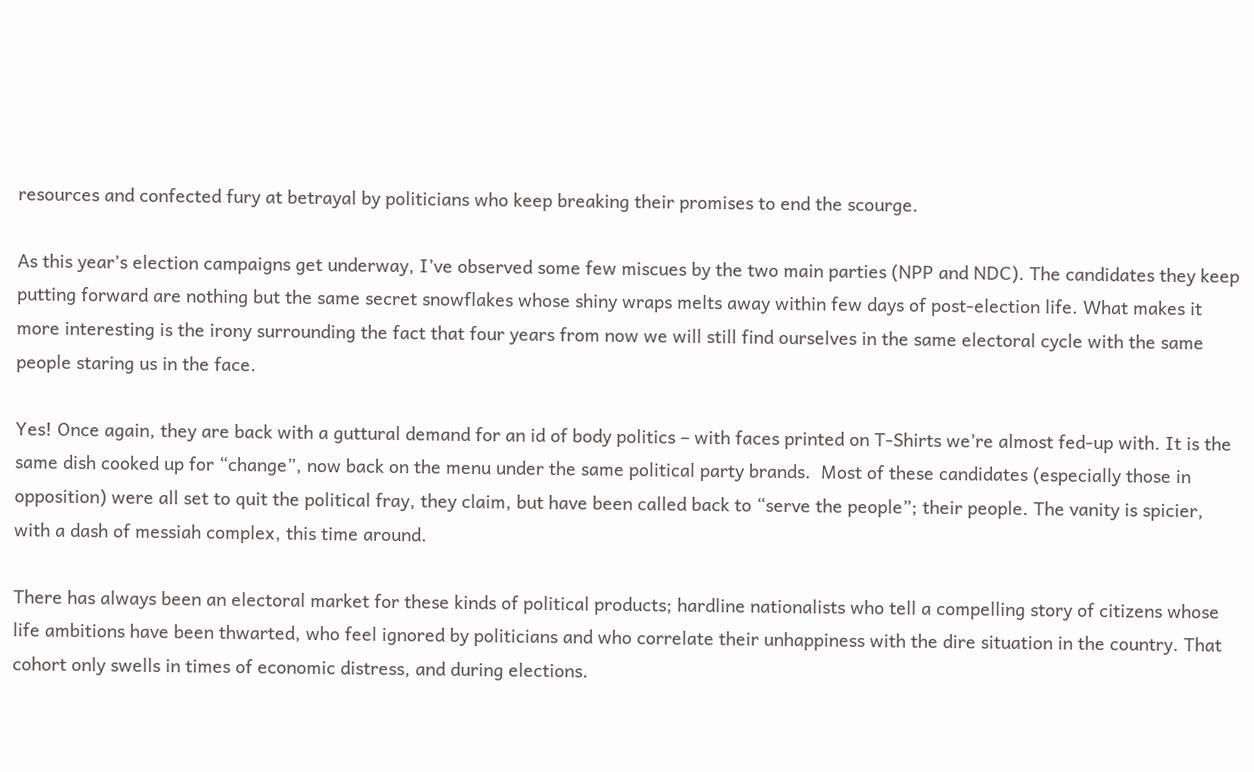resources and confected fury at betrayal by politicians who keep breaking their promises to end the scourge.

As this year’s election campaigns get underway, I’ve observed some few miscues by the two main parties (NPP and NDC). The candidates they keep putting forward are nothing but the same secret snowflakes whose shiny wraps melts away within few days of post-election life. What makes it more interesting is the irony surrounding the fact that four years from now we will still find ourselves in the same electoral cycle with the same people staring us in the face.

Yes! Once again, they are back with a guttural demand for an id of body politics – with faces printed on T-Shirts we’re almost fed-up with. It is the same dish cooked up for “change”, now back on the menu under the same political party brands.  Most of these candidates (especially those in opposition) were all set to quit the political fray, they claim, but have been called back to “serve the people”; their people. The vanity is spicier, with a dash of messiah complex, this time around.

There has always been an electoral market for these kinds of political products; hardline nationalists who tell a compelling story of citizens whose life ambitions have been thwarted, who feel ignored by politicians and who correlate their unhappiness with the dire situation in the country. That cohort only swells in times of economic distress, and during elections.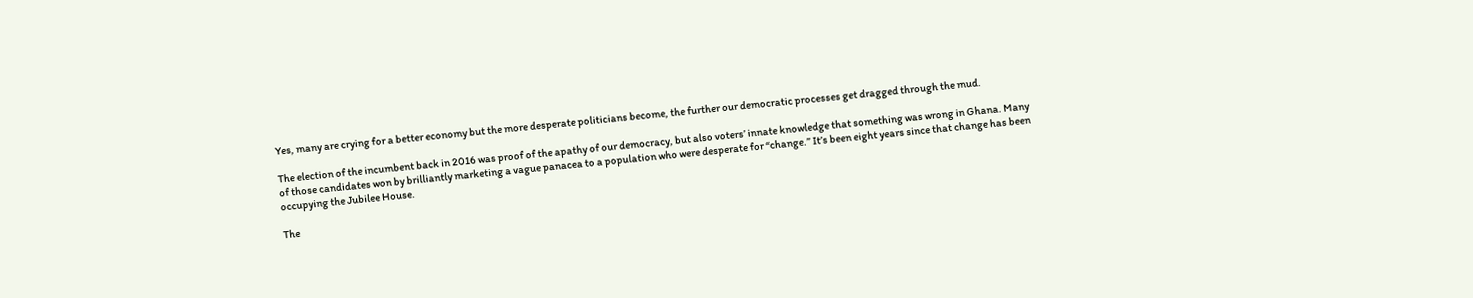Yes, many are crying for a better economy but the more desperate politicians become, the further our democratic processes get dragged through the mud.

The election of the incumbent back in 2016 was proof of the apathy of our democracy, but also voters’ innate knowledge that something was wrong in Ghana. Many of those candidates won by brilliantly marketing a vague panacea to a population who were desperate for “change.” It’s been eight years since that change has been occupying the Jubilee House.

The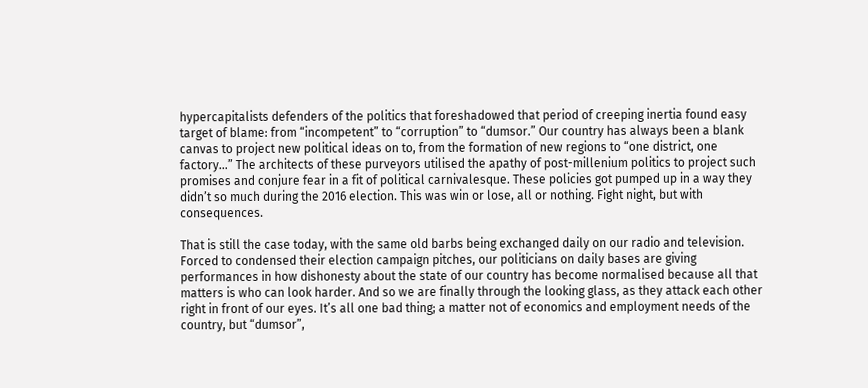hypercapitalists defenders of the politics that foreshadowed that period of creeping inertia found easy target of blame: from “incompetent” to “corruption” to “dumsor.” Our country has always been a blank canvas to project new political ideas on to, from the formation of new regions to “one district, one factory…” The architects of these purveyors utilised the apathy of post-millenium politics to project such promises and conjure fear in a fit of political carnivalesque. These policies got pumped up in a way they didn’t so much during the 2016 election. This was win or lose, all or nothing. Fight night, but with consequences.

That is still the case today, with the same old barbs being exchanged daily on our radio and television. Forced to condensed their election campaign pitches, our politicians on daily bases are giving performances in how dishonesty about the state of our country has become normalised because all that matters is who can look harder. And so we are finally through the looking glass, as they attack each other right in front of our eyes. It’s all one bad thing; a matter not of economics and employment needs of the country, but “dumsor”,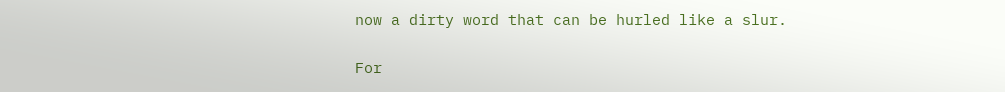now a dirty word that can be hurled like a slur.

For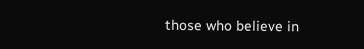those who believe in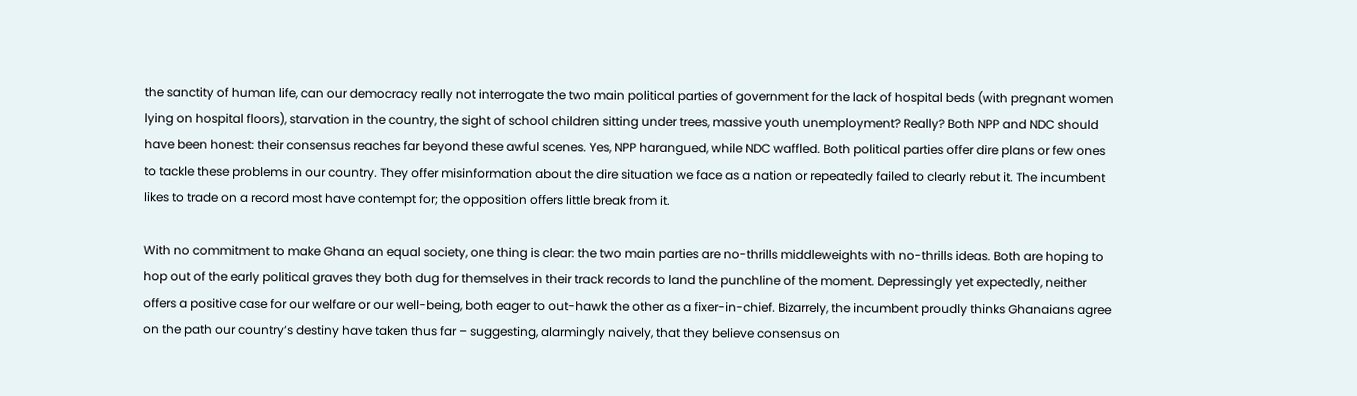the sanctity of human life, can our democracy really not interrogate the two main political parties of government for the lack of hospital beds (with pregnant women lying on hospital floors), starvation in the country, the sight of school children sitting under trees, massive youth unemployment? Really? Both NPP and NDC should have been honest: their consensus reaches far beyond these awful scenes. Yes, NPP harangued, while NDC waffled. Both political parties offer dire plans or few ones to tackle these problems in our country. They offer misinformation about the dire situation we face as a nation or repeatedly failed to clearly rebut it. The incumbent likes to trade on a record most have contempt for; the opposition offers little break from it.

With no commitment to make Ghana an equal society, one thing is clear: the two main parties are no-thrills middleweights with no-thrills ideas. Both are hoping to hop out of the early political graves they both dug for themselves in their track records to land the punchline of the moment. Depressingly yet expectedly, neither offers a positive case for our welfare or our well-being, both eager to out-hawk the other as a fixer-in-chief. Bizarrely, the incumbent proudly thinks Ghanaians agree on the path our country’s destiny have taken thus far – suggesting, alarmingly naively, that they believe consensus on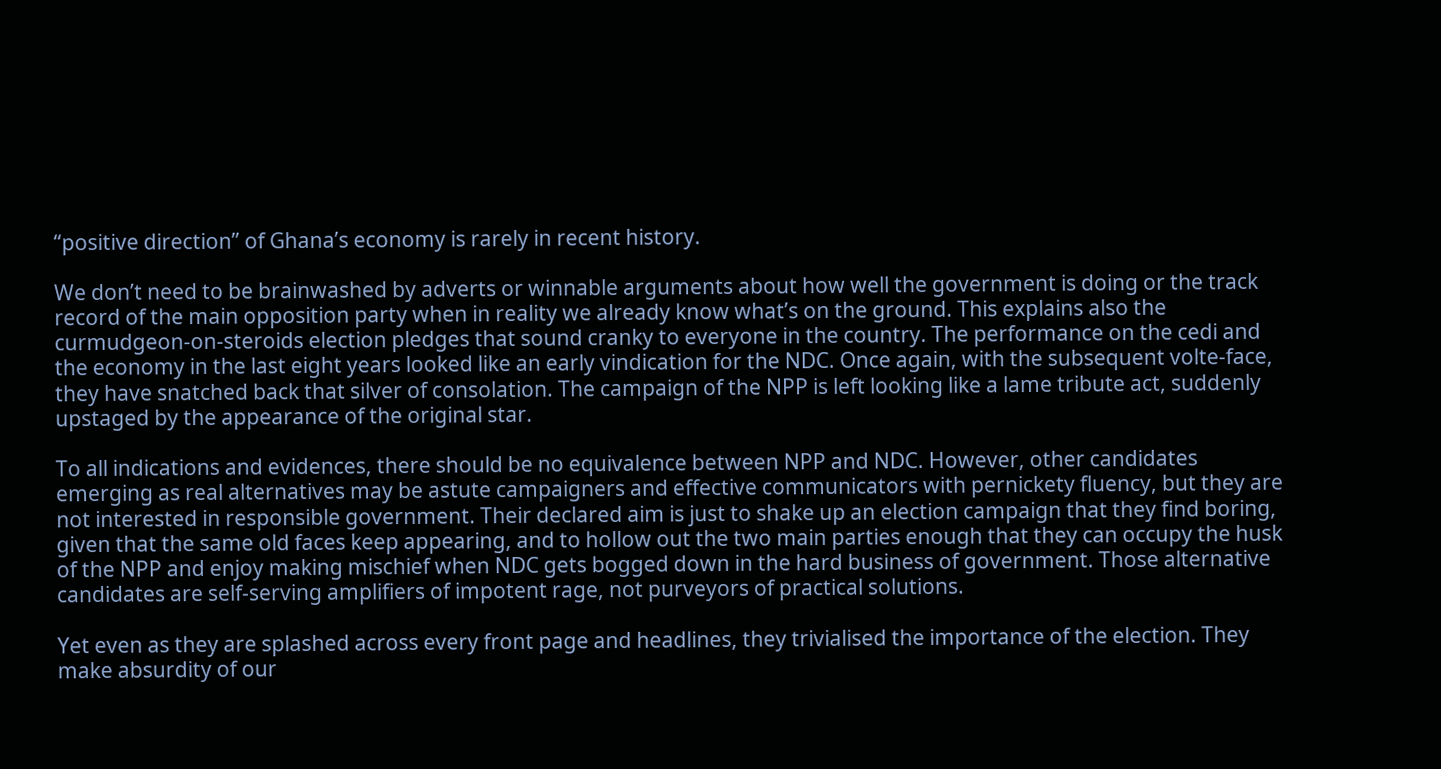“positive direction” of Ghana’s economy is rarely in recent history.

We don’t need to be brainwashed by adverts or winnable arguments about how well the government is doing or the track record of the main opposition party when in reality we already know what’s on the ground. This explains also the curmudgeon-on-steroids election pledges that sound cranky to everyone in the country. The performance on the cedi and the economy in the last eight years looked like an early vindication for the NDC. Once again, with the subsequent volte-face, they have snatched back that silver of consolation. The campaign of the NPP is left looking like a lame tribute act, suddenly upstaged by the appearance of the original star.

To all indications and evidences, there should be no equivalence between NPP and NDC. However, other candidates emerging as real alternatives may be astute campaigners and effective communicators with pernickety fluency, but they are not interested in responsible government. Their declared aim is just to shake up an election campaign that they find boring, given that the same old faces keep appearing, and to hollow out the two main parties enough that they can occupy the husk of the NPP and enjoy making mischief when NDC gets bogged down in the hard business of government. Those alternative candidates are self-serving amplifiers of impotent rage, not purveyors of practical solutions.

Yet even as they are splashed across every front page and headlines, they trivialised the importance of the election. They make absurdity of our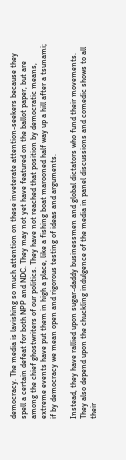democracy. The media is lavishing so much attention on these inveterate attention-seekers because they spell a certain defeat for both NPP and NDC. They may not yet have featured on the ballot paper, but are among the chief ghostwriters of our politics. They have not reached that position by democratic means, extreme events have put them in high a place, like a fishing boat marooned half way up a hill after a tsunami; if by democracy we mean open and rigorous testing of ideas and arguments.

Instead, they have rallied upon sugar-daddy businessmen and global dictators who fund their movements. They also depend upon the chuckling indulgence of the media in panel discussions and comedic shows to all their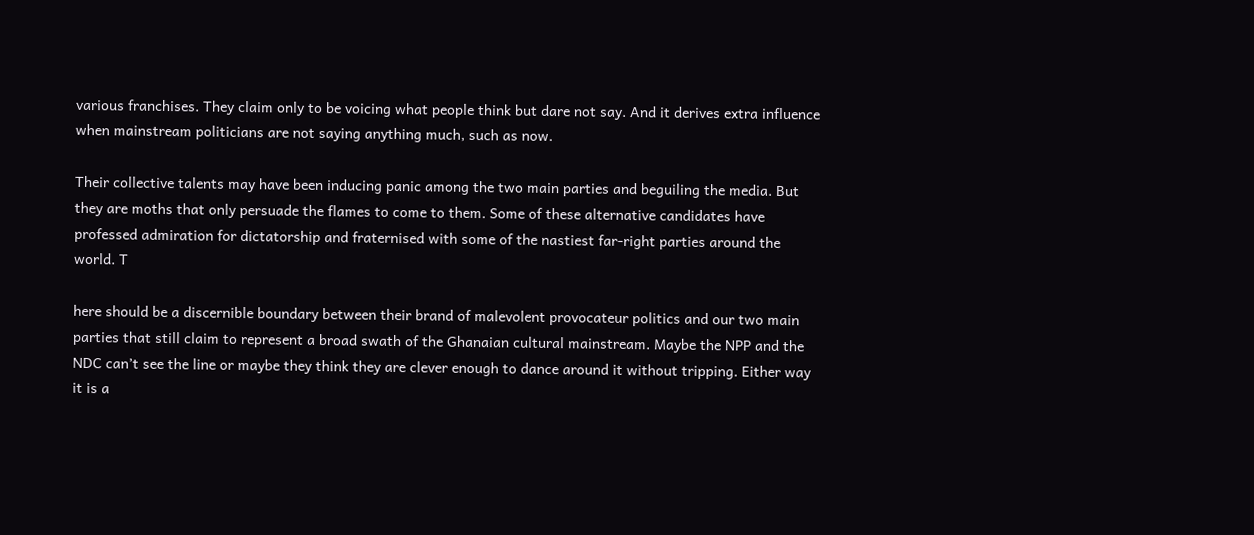various franchises. They claim only to be voicing what people think but dare not say. And it derives extra influence when mainstream politicians are not saying anything much, such as now.

Their collective talents may have been inducing panic among the two main parties and beguiling the media. But they are moths that only persuade the flames to come to them. Some of these alternative candidates have professed admiration for dictatorship and fraternised with some of the nastiest far-right parties around the world. T

here should be a discernible boundary between their brand of malevolent provocateur politics and our two main parties that still claim to represent a broad swath of the Ghanaian cultural mainstream. Maybe the NPP and the NDC can’t see the line or maybe they think they are clever enough to dance around it without tripping. Either way it is a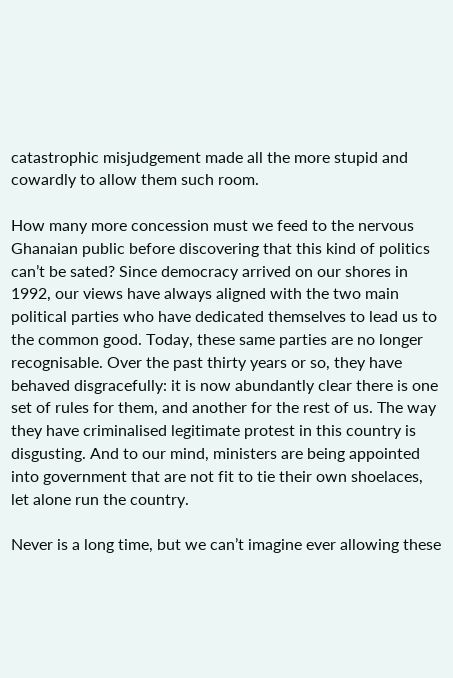catastrophic misjudgement made all the more stupid and cowardly to allow them such room.

How many more concession must we feed to the nervous Ghanaian public before discovering that this kind of politics can’t be sated? Since democracy arrived on our shores in 1992, our views have always aligned with the two main political parties who have dedicated themselves to lead us to the common good. Today, these same parties are no longer recognisable. Over the past thirty years or so, they have behaved disgracefully: it is now abundantly clear there is one set of rules for them, and another for the rest of us. The way they have criminalised legitimate protest in this country is disgusting. And to our mind, ministers are being appointed into government that are not fit to tie their own shoelaces, let alone run the country.

Never is a long time, but we can’t imagine ever allowing these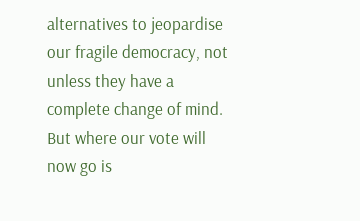alternatives to jeopardise our fragile democracy, not unless they have a complete change of mind. But where our vote will now go is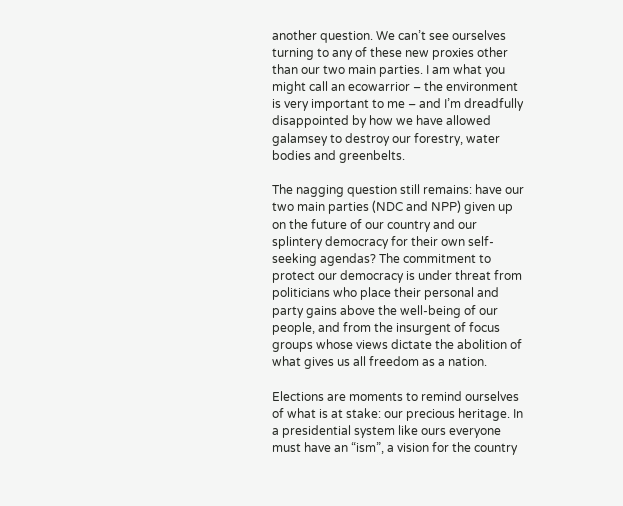another question. We can’t see ourselves turning to any of these new proxies other than our two main parties. I am what you might call an ecowarrior – the environment is very important to me – and I’m dreadfully disappointed by how we have allowed galamsey to destroy our forestry, water bodies and greenbelts.

The nagging question still remains: have our two main parties (NDC and NPP) given up on the future of our country and our splintery democracy for their own self-seeking agendas? The commitment to protect our democracy is under threat from politicians who place their personal and party gains above the well-being of our people, and from the insurgent of focus groups whose views dictate the abolition of what gives us all freedom as a nation.

Elections are moments to remind ourselves of what is at stake: our precious heritage. In a presidential system like ours everyone must have an “ism”, a vision for the country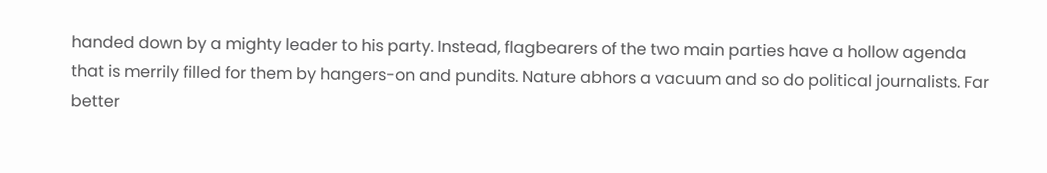handed down by a mighty leader to his party. Instead, flagbearers of the two main parties have a hollow agenda that is merrily filled for them by hangers-on and pundits. Nature abhors a vacuum and so do political journalists. Far better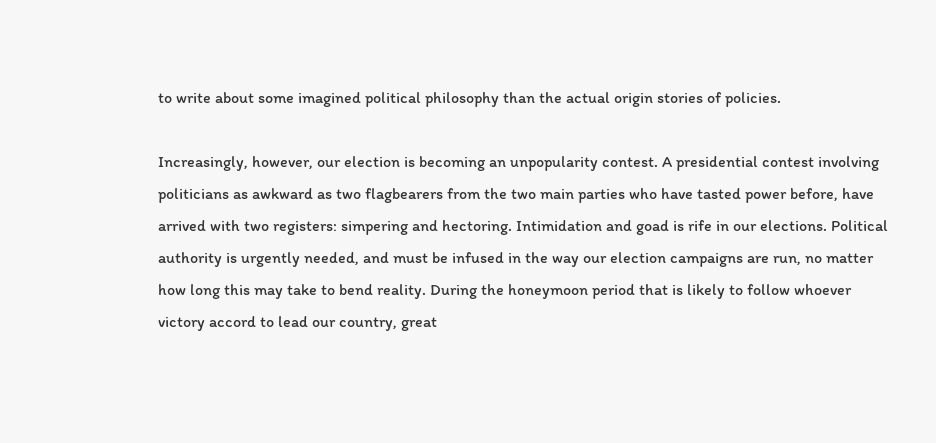to write about some imagined political philosophy than the actual origin stories of policies.

Increasingly, however, our election is becoming an unpopularity contest. A presidential contest involving politicians as awkward as two flagbearers from the two main parties who have tasted power before, have arrived with two registers: simpering and hectoring. Intimidation and goad is rife in our elections. Political authority is urgently needed, and must be infused in the way our election campaigns are run, no matter how long this may take to bend reality. During the honeymoon period that is likely to follow whoever victory accord to lead our country, great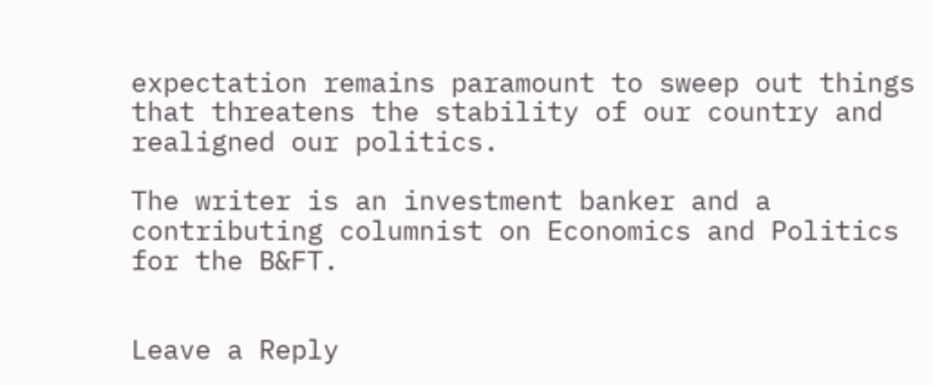expectation remains paramount to sweep out things that threatens the stability of our country and realigned our politics.

The writer is an investment banker and a contributing columnist on Economics and Politics for the B&FT.


Leave a Reply